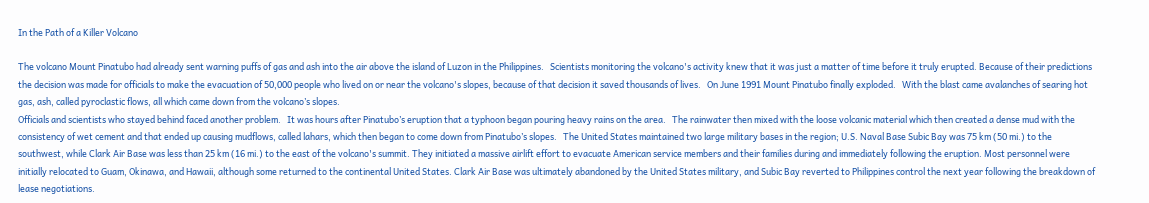In the Path of a Killer Volcano

The volcano Mount Pinatubo had already sent warning puffs of gas and ash into the air above the island of Luzon in the Philippines.   Scientists monitoring the volcano's activity knew that it was just a matter of time before it truly erupted. Because of their predictions the decision was made for officials to make the evacuation of 50,000 people who lived on or near the volcano's slopes, because of that decision it saved thousands of lives.   On June 1991 Mount Pinatubo finally exploded.   With the blast came avalanches of searing hot gas, ash, called pyroclastic flows, all which came down from the volcano’s slopes.
Officials and scientists who stayed behind faced another problem.   It was hours after Pinatubo’s eruption that a typhoon began pouring heavy rains on the area.   The rainwater then mixed with the loose volcanic material which then created a dense mud with the consistency of wet cement and that ended up causing mudflows, called lahars, which then began to come down from Pinatubo’s slopes.   The United States maintained two large military bases in the region; U.S. Naval Base Subic Bay was 75 km (50 mi.) to the southwest, while Clark Air Base was less than 25 km (16 mi.) to the east of the volcano's summit. They initiated a massive airlift effort to evacuate American service members and their families during and immediately following the eruption. Most personnel were initially relocated to Guam, Okinawa, and Hawaii, although some returned to the continental United States. Clark Air Base was ultimately abandoned by the United States military, and Subic Bay reverted to Philippines control the next year following the breakdown of lease negotiations.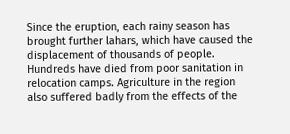Since the eruption, each rainy season has brought further lahars, which have caused the displacement of thousands of people. Hundreds have died from poor sanitation in relocation camps. Agriculture in the region also suffered badly from the effects of the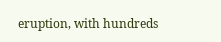eruption, with hundreds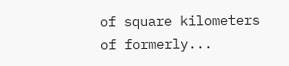of square kilometers of formerly...